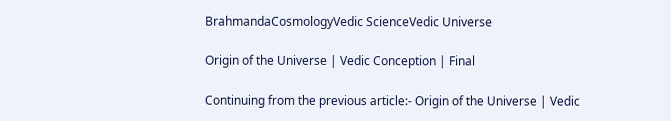BrahmandaCosmologyVedic ScienceVedic Universe

Origin of the Universe | Vedic Conception | Final

Continuing from the previous article:- Origin of the Universe | Vedic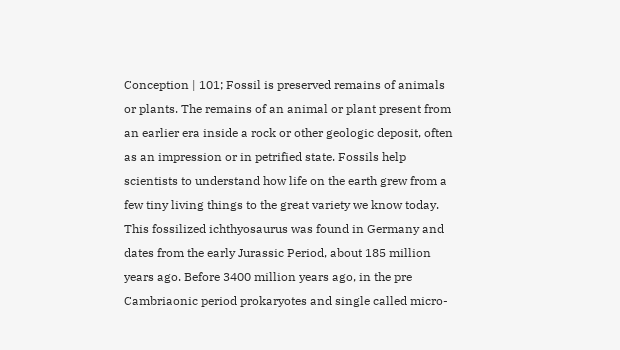Conception | 101; Fossil is preserved remains of animals or plants. The remains of an animal or plant present from an earlier era inside a rock or other geologic deposit, often as an impression or in petrified state. Fossils help scientists to understand how life on the earth grew from a few tiny living things to the great variety we know today. This fossilized ichthyosaurus was found in Germany and dates from the early Jurassic Period, about 185 million years ago. Before 3400 million years ago, in the pre Cambriaonic period prokaryotes and single called micro-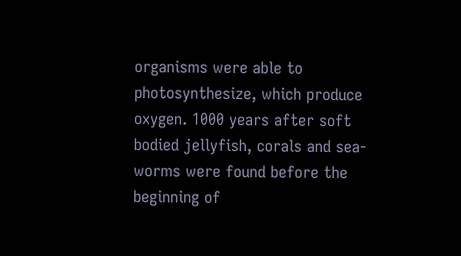organisms were able to photosynthesize, which produce oxygen. 1000 years after soft bodied jellyfish, corals and sea-worms were found before the beginning of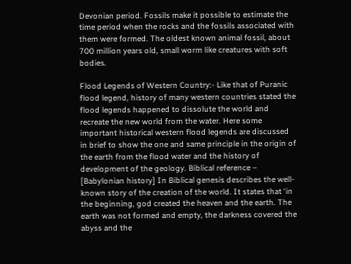Devonian period. Fossils make it possible to estimate the time period when the rocks and the fossils associated with them were formed. The oldest known animal fossil, about 700 million years old, small worm like creatures with soft bodies.

Flood Legends of Western Country:- Like that of Puranic flood legend, history of many western countries stated the flood legends happened to dissolute the world and recreate the new world from the water. Here some important historical western flood legends are discussed in brief to show the one and same principle in the origin of the earth from the flood water and the history of development of the geology. Biblical reference – [Babylonian history] In Biblical genesis describes the well- known story of the creation of the world. It states that ‘in the beginning, god created the heaven and the earth. The earth was not formed and empty, the darkness covered the abyss and the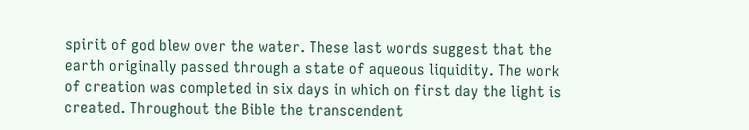spirit of god blew over the water. These last words suggest that the earth originally passed through a state of aqueous liquidity. The work of creation was completed in six days in which on first day the light is created. Throughout the Bible the transcendent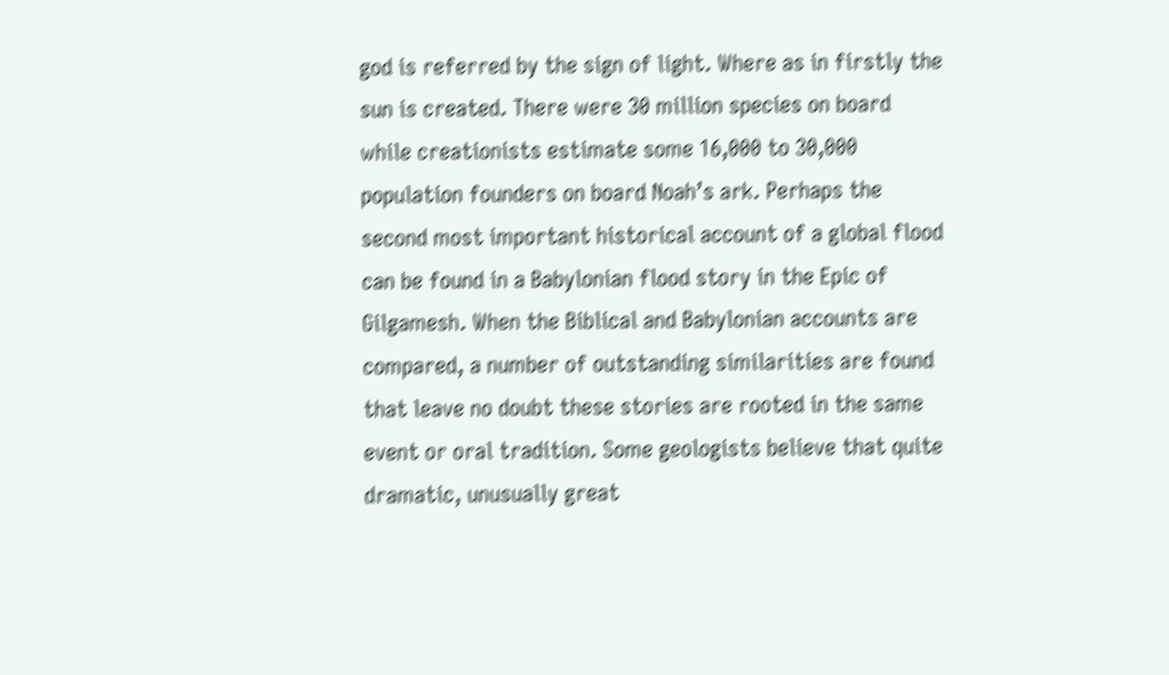god is referred by the sign of light. Where as in firstly the sun is created. There were 30 million species on board while creationists estimate some 16,000 to 30,000 population founders on board Noah’s ark. Perhaps the second most important historical account of a global flood can be found in a Babylonian flood story in the Epic of Gilgamesh. When the Biblical and Babylonian accounts are compared, a number of outstanding similarities are found that leave no doubt these stories are rooted in the same event or oral tradition. Some geologists believe that quite dramatic, unusually great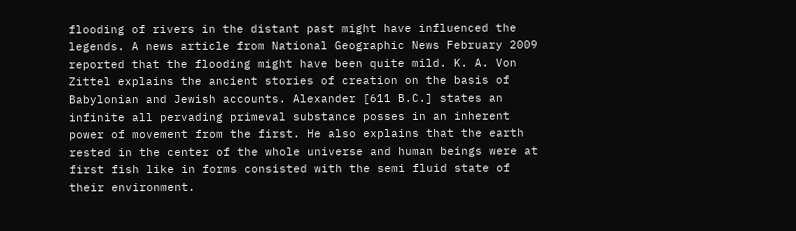flooding of rivers in the distant past might have influenced the legends. A news article from National Geographic News February 2009 reported that the flooding might have been quite mild. K. A. Von Zittel explains the ancient stories of creation on the basis of Babylonian and Jewish accounts. Alexander [611 B.C.] states an infinite all pervading primeval substance posses in an inherent power of movement from the first. He also explains that the earth rested in the center of the whole universe and human beings were at first fish like in forms consisted with the semi fluid state of their environment.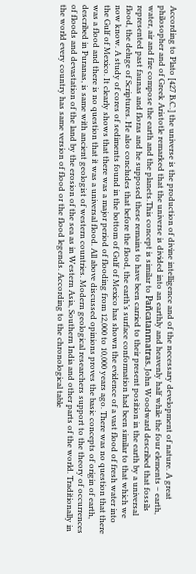According to Plato [427 B.C.] the universe is the production of divine intelligence and of the necessary development of nature. A great philosopher and of Greek Aristotle remarked that the universe is divided into an earthly and heavenly half while the four elements – earth, water, air and fire compose the earth and the planets.This concept is similar to Pañcatanmatras. John Woodward described that fossils represented past faunas and floras and he supposed these remains to have been carried to their present position in the earth by a universal flood, the deluge of Scriptures. He also concludes that before the flood, the earth’s surface conformation had been similar to that which we now know. A study of cores of sediments found in the bottom of Gulf of Mexico has shown the evidence of a vast flood of fresh water into the Gulf of Mexico. It clearly shows that there was a major period of flooding from 12,000 to 10,000 years ago. There was no question that there was a flood and there is no question that it was a universal flood. All above discussed opinions proves the basic concepts of origin of earth, described in Puranas, is same with ancient geologist of western countries. Modern geological researchers support to the theory of occurrences of floods and devastation of the land by the erosion of the sea as in Western Asia, Southern India and other parts of the world. Traditionally in the world every country has same version of flood or the flood legends. According to the chronological table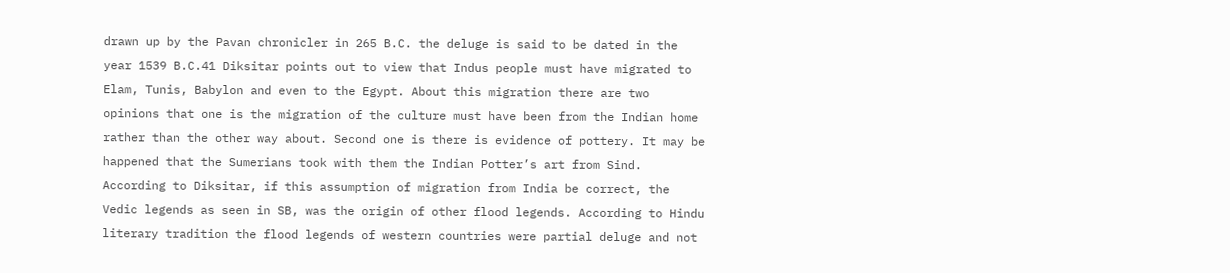drawn up by the Pavan chronicler in 265 B.C. the deluge is said to be dated in the year 1539 B.C.41 Diksitar points out to view that Indus people must have migrated to Elam, Tunis, Babylon and even to the Egypt. About this migration there are two opinions that one is the migration of the culture must have been from the Indian home rather than the other way about. Second one is there is evidence of pottery. It may be happened that the Sumerians took with them the Indian Potter’s art from Sind. According to Diksitar, if this assumption of migration from India be correct, the Vedic legends as seen in SB, was the origin of other flood legends. According to Hindu literary tradition the flood legends of western countries were partial deluge and not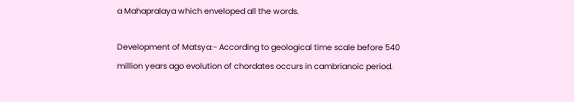a Mahapralaya which enveloped all the words.

Development of Matsya:- According to geological time scale before 540 million years ago evolution of chordates occurs in cambrianoic period.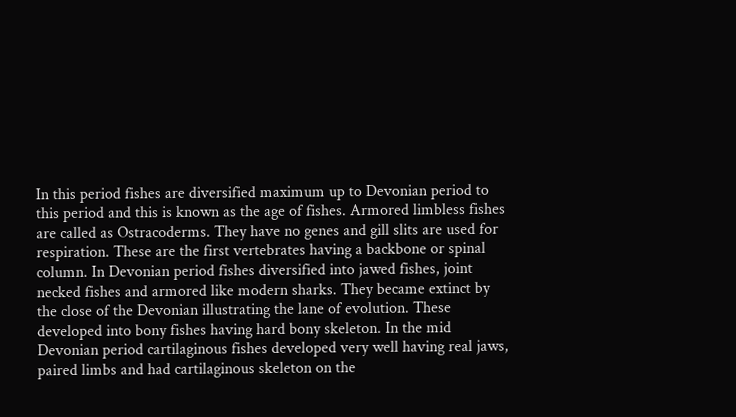In this period fishes are diversified maximum up to Devonian period to this period and this is known as the age of fishes. Armored limbless fishes are called as Ostracoderms. They have no genes and gill slits are used for respiration. These are the first vertebrates having a backbone or spinal column. In Devonian period fishes diversified into jawed fishes, joint necked fishes and armored like modern sharks. They became extinct by the close of the Devonian illustrating the lane of evolution. These developed into bony fishes having hard bony skeleton. In the mid Devonian period cartilaginous fishes developed very well having real jaws, paired limbs and had cartilaginous skeleton on the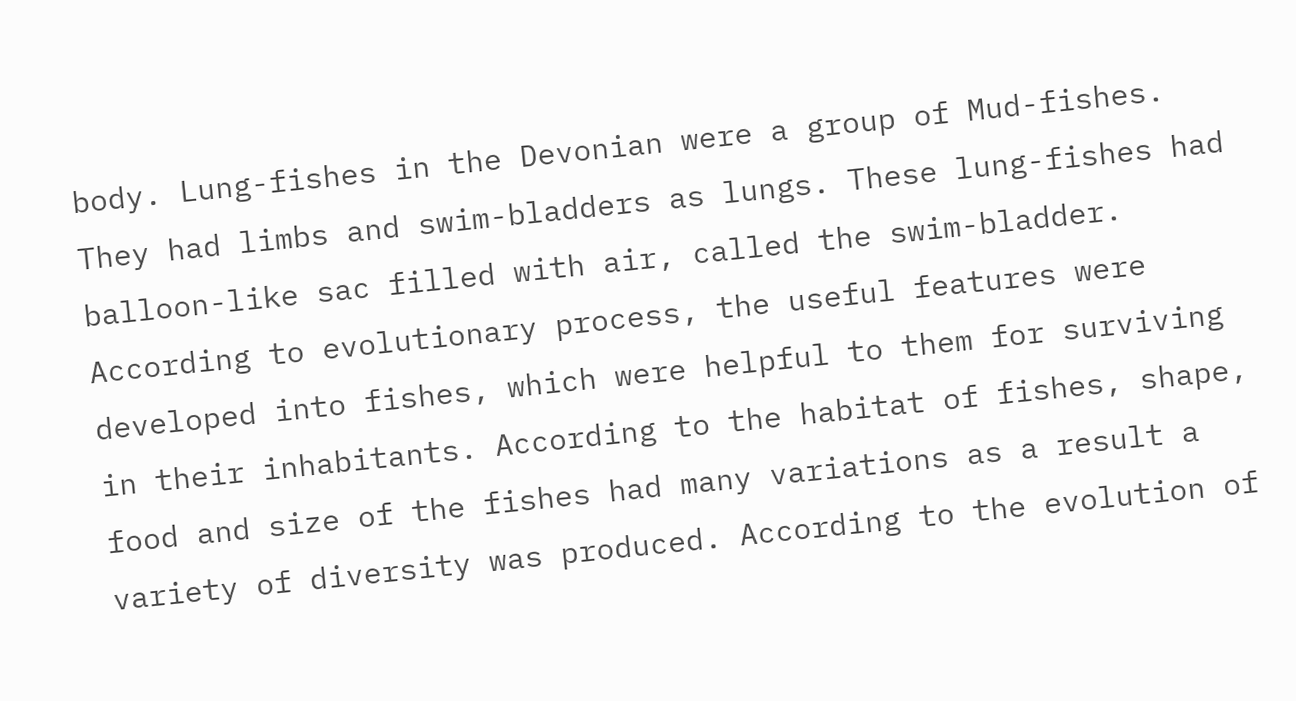body. Lung-fishes in the Devonian were a group of Mud-fishes. They had limbs and swim-bladders as lungs. These lung-fishes had balloon-like sac filled with air, called the swim-bladder. According to evolutionary process, the useful features were developed into fishes, which were helpful to them for surviving in their inhabitants. According to the habitat of fishes, shape, food and size of the fishes had many variations as a result a variety of diversity was produced. According to the evolution of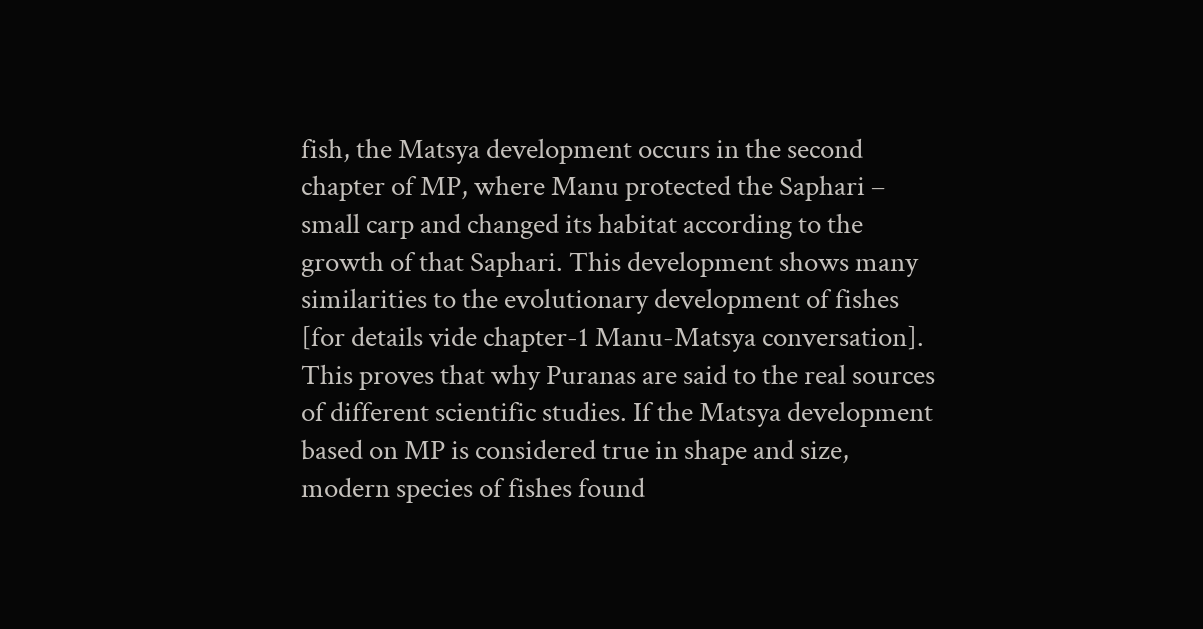fish, the Matsya development occurs in the second chapter of MP, where Manu protected the Saphari – small carp and changed its habitat according to the growth of that Saphari. This development shows many similarities to the evolutionary development of fishes [for details vide chapter-1 Manu-Matsya conversation]. This proves that why Puranas are said to the real sources of different scientific studies. If the Matsya development based on MP is considered true in shape and size, modern species of fishes found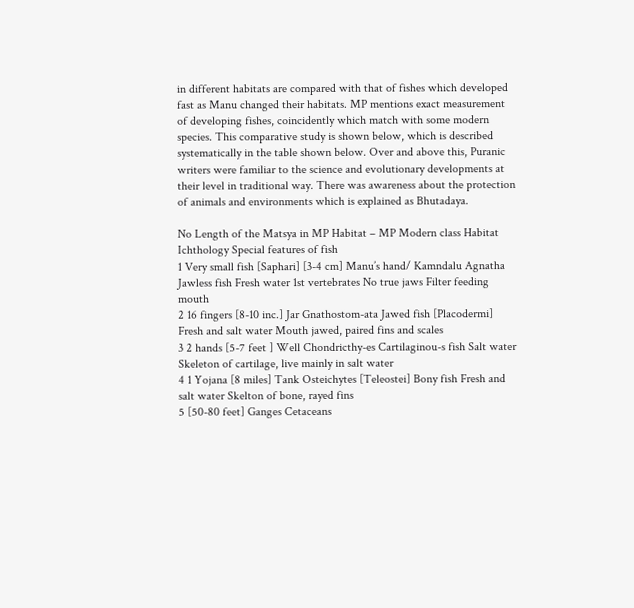in different habitats are compared with that of fishes which developed fast as Manu changed their habitats. MP mentions exact measurement of developing fishes, coincidently which match with some modern species. This comparative study is shown below, which is described systematically in the table shown below. Over and above this, Puranic writers were familiar to the science and evolutionary developments at their level in traditional way. There was awareness about the protection of animals and environments which is explained as Bhutadaya.

No Length of the Matsya in MP Habitat – MP Modern class Habitat Ichthology Special features of fish
1 Very small fish [Saphari] [3-4 cm] Manu’s hand/ Kamndalu Agnatha Jawless fish Fresh water 1st vertebrates No true jaws Filter feeding mouth
2 16 fingers [8-10 inc.] Jar Gnathostom-ata Jawed fish [Placodermi] Fresh and salt water Mouth jawed, paired fins and scales
3 2 hands [5-7 feet ] Well Chondricthy-es Cartilaginou-s fish Salt water Skeleton of cartilage, live mainly in salt water
4 1 Yojana [8 miles] Tank Osteichytes [Teleostei] Bony fish Fresh and salt water Skelton of bone, rayed fins
5 [50-80 feet] Ganges Cetaceans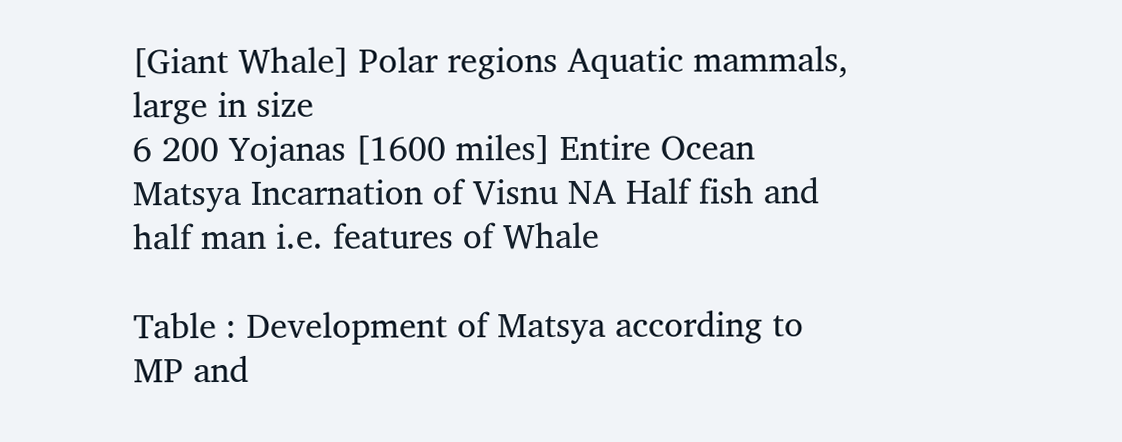[Giant Whale] Polar regions Aquatic mammals, large in size
6 200 Yojanas [1600 miles] Entire Ocean Matsya Incarnation of Visnu NA Half fish and half man i.e. features of Whale

Table : Development of Matsya according to MP and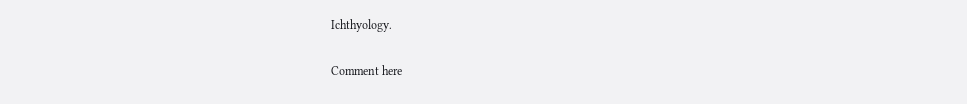Ichthyology.

Comment here